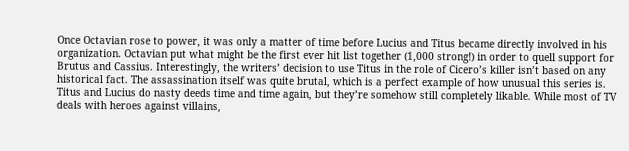Once Octavian rose to power, it was only a matter of time before Lucius and Titus became directly involved in his organization. Octavian put what might be the first ever hit list together (1,000 strong!) in order to quell support for Brutus and Cassius. Interestingly, the writers’ decision to use Titus in the role of Cicero’s killer isn’t based on any historical fact. The assassination itself was quite brutal, which is a perfect example of how unusual this series is. Titus and Lucius do nasty deeds time and time again, but they’re somehow still completely likable. While most of TV deals with heroes against villains,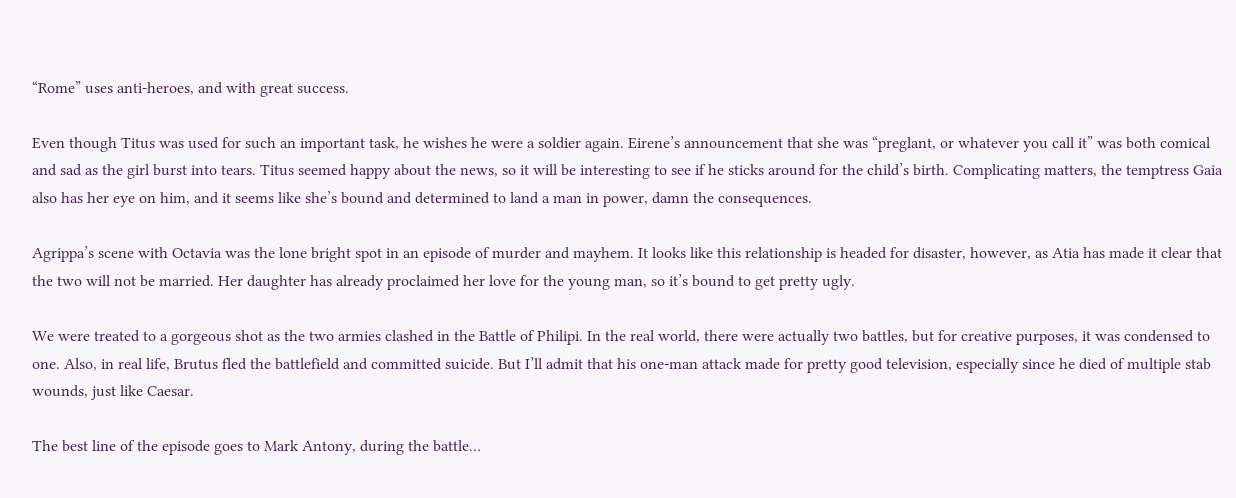“Rome” uses anti-heroes, and with great success.

Even though Titus was used for such an important task, he wishes he were a soldier again. Eirene’s announcement that she was “preglant, or whatever you call it” was both comical and sad as the girl burst into tears. Titus seemed happy about the news, so it will be interesting to see if he sticks around for the child’s birth. Complicating matters, the temptress Gaia also has her eye on him, and it seems like she’s bound and determined to land a man in power, damn the consequences.

Agrippa’s scene with Octavia was the lone bright spot in an episode of murder and mayhem. It looks like this relationship is headed for disaster, however, as Atia has made it clear that the two will not be married. Her daughter has already proclaimed her love for the young man, so it’s bound to get pretty ugly.

We were treated to a gorgeous shot as the two armies clashed in the Battle of Philipi. In the real world, there were actually two battles, but for creative purposes, it was condensed to one. Also, in real life, Brutus fled the battlefield and committed suicide. But I’ll admit that his one-man attack made for pretty good television, especially since he died of multiple stab wounds, just like Caesar.

The best line of the episode goes to Mark Antony, during the battle…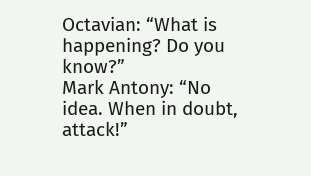Octavian: “What is happening? Do you know?”
Mark Antony: “No idea. When in doubt, attack!”